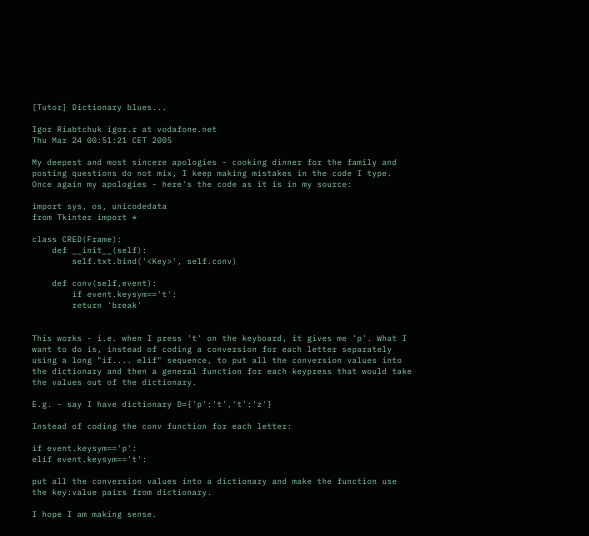[Tutor] Dictionary blues...

Igor Riabtchuk igor.r at vodafone.net
Thu Mar 24 00:51:21 CET 2005

My deepest and most sincere apologies - cooking dinner for the family and
posting questions do not mix, I keep making mistakes in the code I type.
Once again my apologies - here's the code as it is in my source:

import sys, os, unicodedata
from Tkinter import *

class CRED(Frame):
    def __init__(self):
        self.txt.bind('<Key>', self.conv)

    def conv(self,event):
        if event.keysym=='t':
        return 'break'


This works - i.e. when I press 't' on the keyboard, it gives me 'p'. What I
want to do is, instead of coding a conversion for each letter separately
using a long "if.... elif" sequence, to put all the conversion values into
the dictionary and then a general function for each keypress that would take
the values out of the dictionary.

E.g. - say I have dictionary D={'p':'t','t':'z'}

Instead of coding the conv function for each letter:

if event.keysym=='p':
elif event.keysym=='t':

put all the conversion values into a dictionary and make the function use
the key:value pairs from dictionary.

I hope I am making sense.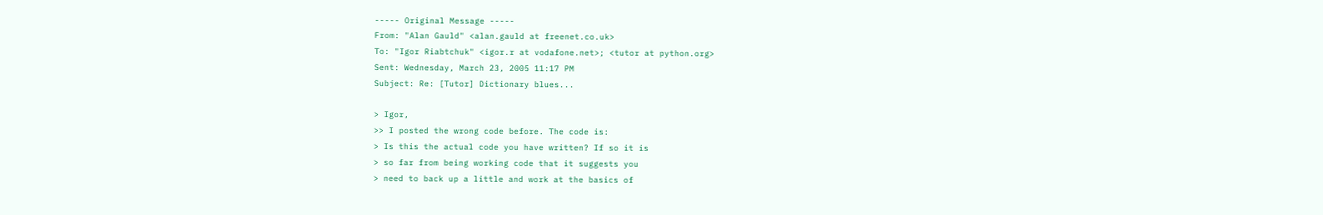----- Original Message -----
From: "Alan Gauld" <alan.gauld at freenet.co.uk>
To: "Igor Riabtchuk" <igor.r at vodafone.net>; <tutor at python.org>
Sent: Wednesday, March 23, 2005 11:17 PM
Subject: Re: [Tutor] Dictionary blues...

> Igor,
>> I posted the wrong code before. The code is:
> Is this the actual code you have written? If so it is
> so far from being working code that it suggests you
> need to back up a little and work at the basics of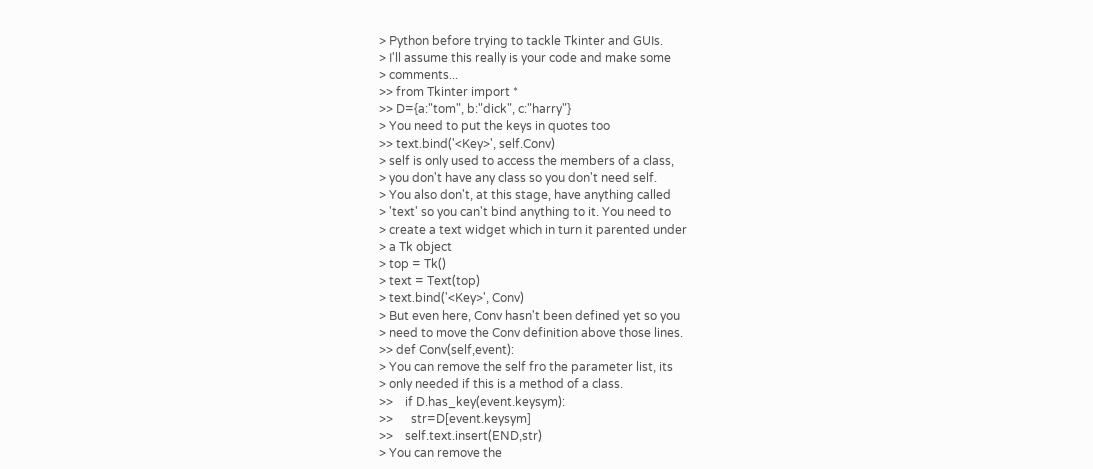> Python before trying to tackle Tkinter and GUIs.
> I'll assume this really is your code and make some
> comments...
>> from Tkinter import *
>> D={a:"tom", b:"dick", c:"harry"}
> You need to put the keys in quotes too
>> text.bind('<Key>', self.Conv)
> self is only used to access the members of a class,
> you don't have any class so you don't need self.
> You also don't, at this stage, have anything called
> 'text' so you can't bind anything to it. You need to
> create a text widget which in turn it parented under
> a Tk object
> top = Tk()
> text = Text(top)
> text.bind('<Key>', Conv)
> But even here, Conv hasn't been defined yet so you
> need to move the Conv definition above those lines.
>> def Conv(self,event):
> You can remove the self fro the parameter list, its
> only needed if this is a method of a class.
>>    if D.has_key(event.keysym):
>>      str=D[event.keysym]
>>    self.text.insert(END,str)
> You can remove the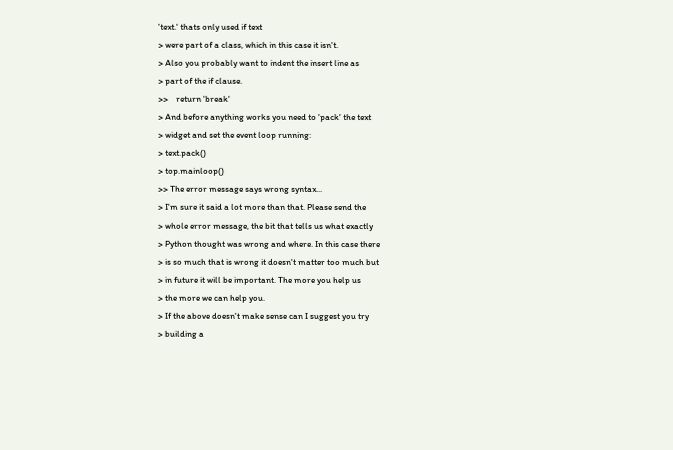'text.' thats only used if text
> were part of a class, which in this case it isn't.
> Also you probably want to indent the insert line as
> part of the if clause.
>>    return 'break'
> And before anything works you need to 'pack' the text
> widget and set the event loop running:
> text.pack()
> top.mainloop()
>> The error message says wrong syntax...
> I'm sure it said a lot more than that. Please send the
> whole error message, the bit that tells us what exactly
> Python thought was wrong and where. In this case there
> is so much that is wrong it doesn't matter too much but
> in future it will be important. The more you help us
> the more we can help you.
> If the above doesn't make sense can I suggest you try
> building a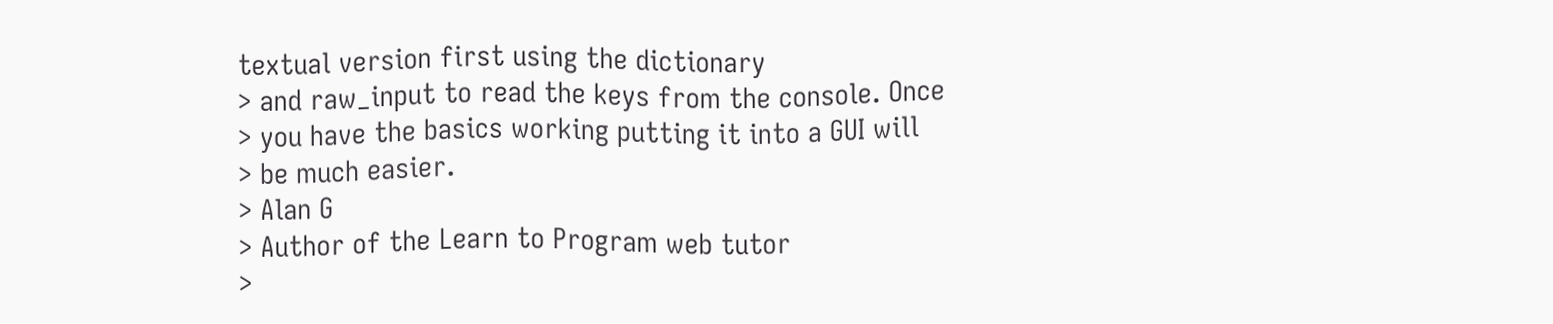textual version first using the dictionary
> and raw_input to read the keys from the console. Once
> you have the basics working putting it into a GUI will
> be much easier.
> Alan G
> Author of the Learn to Program web tutor
>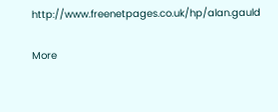http://www.freenetpages.co.uk/hp/alan.gauld

More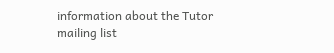information about the Tutor mailing list